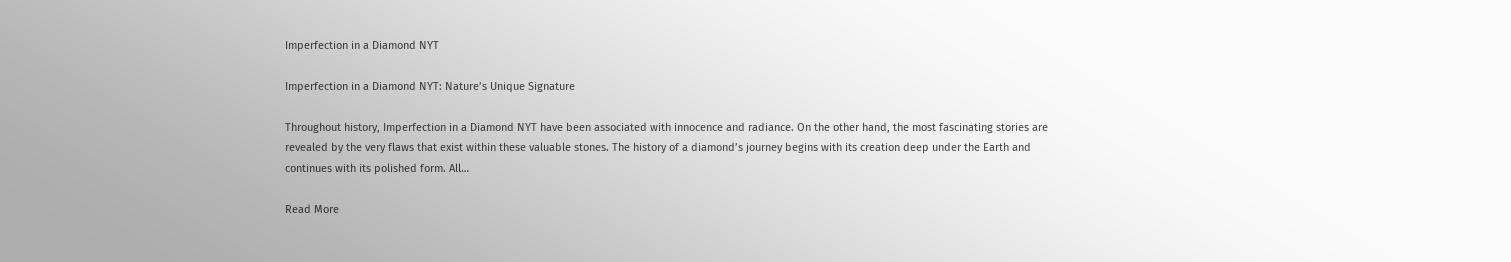Imperfection in a Diamond NYT

Imperfection in a Diamond NYT: Nature’s Unique Signature

Throughout history, Imperfection in a Diamond NYT have been associated with innocence and radiance. On the other hand, the most fascinating stories are revealed by the very flaws that exist within these valuable stones. The history of a diamond’s journey begins with its creation deep under the Earth and continues with its polished form. All…

Read More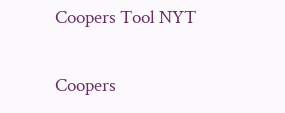Coopers Tool NYT

Coopers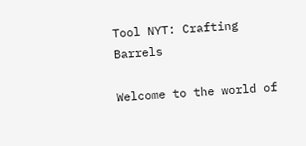Tool NYT: Crafting Barrels

Welcome to the world of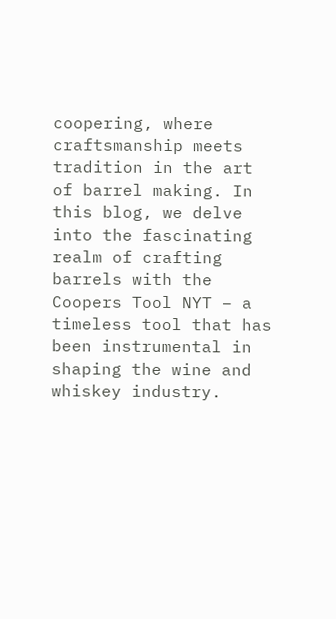coopering, where craftsmanship meets tradition in the art of barrel making. In this blog, we delve into the fascinating realm of crafting barrels with the Coopers Tool NYT – a timeless tool that has been instrumental in shaping the wine and whiskey industry.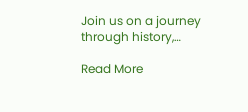Join us on a journey through history,…

Read More